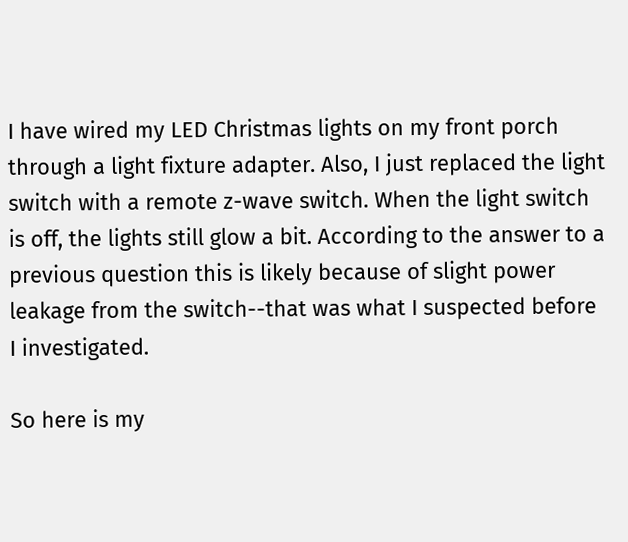I have wired my LED Christmas lights on my front porch through a light fixture adapter. Also, I just replaced the light switch with a remote z-wave switch. When the light switch is off, the lights still glow a bit. According to the answer to a previous question this is likely because of slight power leakage from the switch--that was what I suspected before I investigated.

So here is my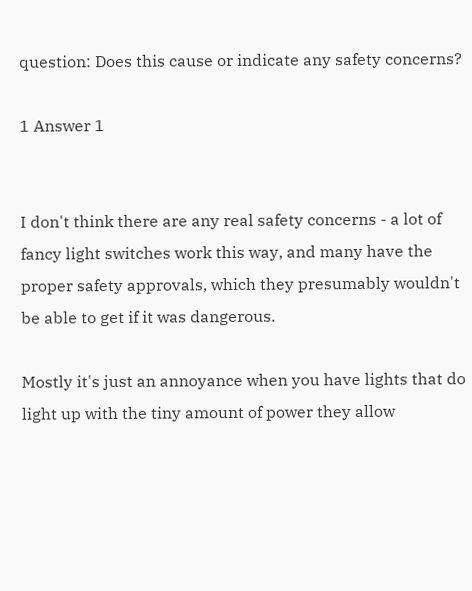question: Does this cause or indicate any safety concerns?

1 Answer 1


I don't think there are any real safety concerns - a lot of fancy light switches work this way, and many have the proper safety approvals, which they presumably wouldn't be able to get if it was dangerous.

Mostly it's just an annoyance when you have lights that do light up with the tiny amount of power they allow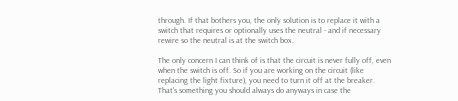through. If that bothers you, the only solution is to replace it with a switch that requires or optionally uses the neutral - and if necessary rewire so the neutral is at the switch box.

The only concern I can think of is that the circuit is never fully off, even when the switch is off. So if you are working on the circuit (like replacing the light fixture), you need to turn it off at the breaker. That's something you should always do anyways in case the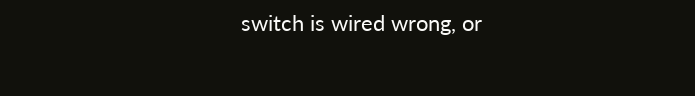switch is wired wrong, or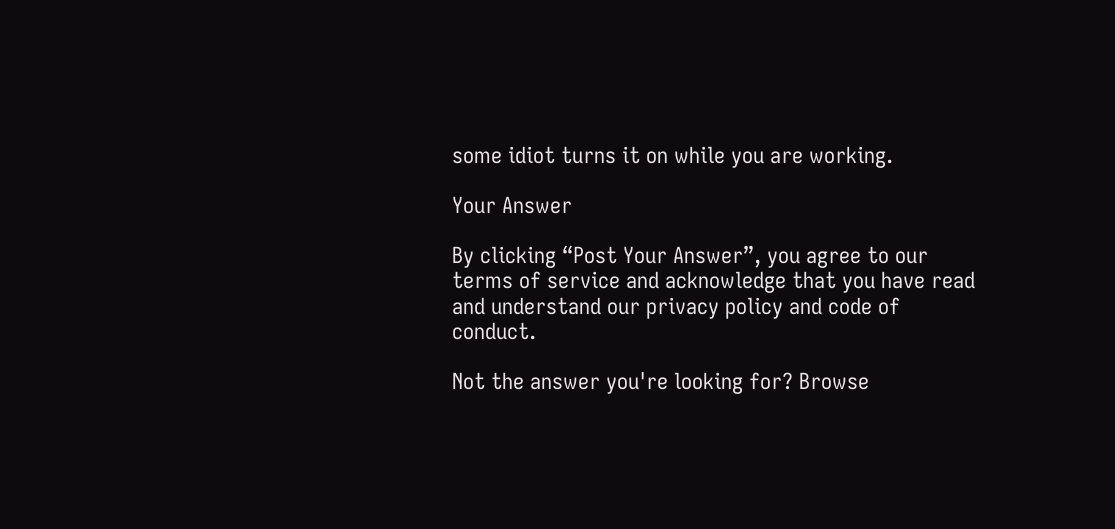some idiot turns it on while you are working.

Your Answer

By clicking “Post Your Answer”, you agree to our terms of service and acknowledge that you have read and understand our privacy policy and code of conduct.

Not the answer you're looking for? Browse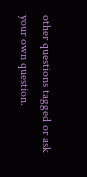other questions tagged or ask your own question.